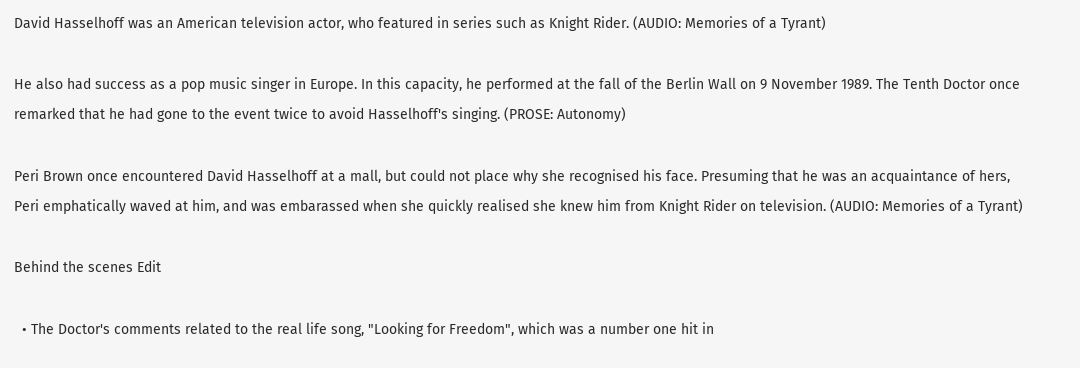David Hasselhoff was an American television actor, who featured in series such as Knight Rider. (AUDIO: Memories of a Tyrant)

He also had success as a pop music singer in Europe. In this capacity, he performed at the fall of the Berlin Wall on 9 November 1989. The Tenth Doctor once remarked that he had gone to the event twice to avoid Hasselhoff's singing. (PROSE: Autonomy)

Peri Brown once encountered David Hasselhoff at a mall, but could not place why she recognised his face. Presuming that he was an acquaintance of hers, Peri emphatically waved at him, and was embarassed when she quickly realised she knew him from Knight Rider on television. (AUDIO: Memories of a Tyrant)

Behind the scenes Edit

  • The Doctor's comments related to the real life song, "Looking for Freedom", which was a number one hit in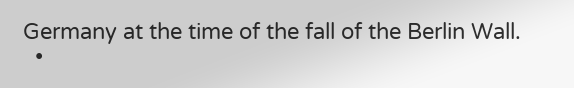Germany at the time of the fall of the Berlin Wall.
  •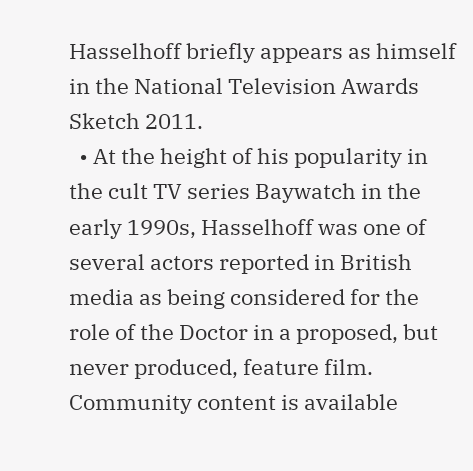Hasselhoff briefly appears as himself in the National Television Awards Sketch 2011.
  • At the height of his popularity in the cult TV series Baywatch in the early 1990s, Hasselhoff was one of several actors reported in British media as being considered for the role of the Doctor in a proposed, but never produced, feature film.
Community content is available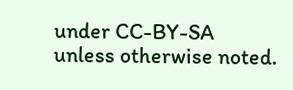under CC-BY-SA unless otherwise noted.